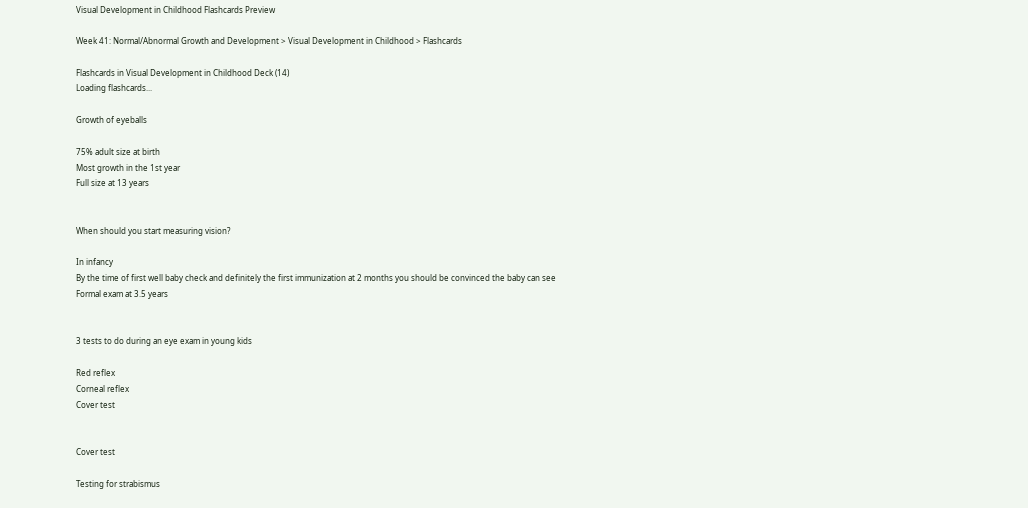Visual Development in Childhood Flashcards Preview

Week 41: Normal/Abnormal Growth and Development > Visual Development in Childhood > Flashcards

Flashcards in Visual Development in Childhood Deck (14)
Loading flashcards...

Growth of eyeballs

75% adult size at birth
Most growth in the 1st year
Full size at 13 years


When should you start measuring vision?

In infancy
By the time of first well baby check and definitely the first immunization at 2 months you should be convinced the baby can see
Formal exam at 3.5 years


3 tests to do during an eye exam in young kids

Red reflex
Corneal reflex
Cover test


Cover test

Testing for strabismus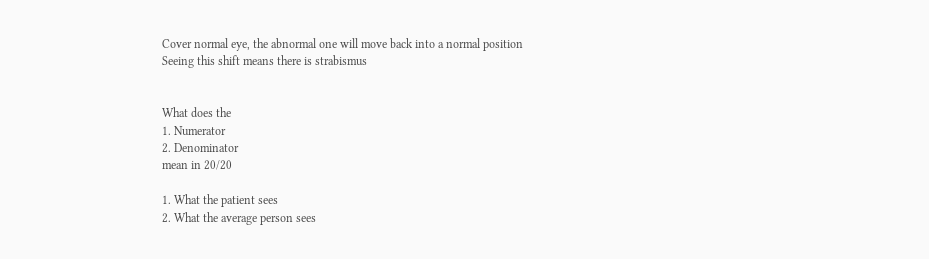Cover normal eye, the abnormal one will move back into a normal position
Seeing this shift means there is strabismus


What does the
1. Numerator
2. Denominator
mean in 20/20

1. What the patient sees
2. What the average person sees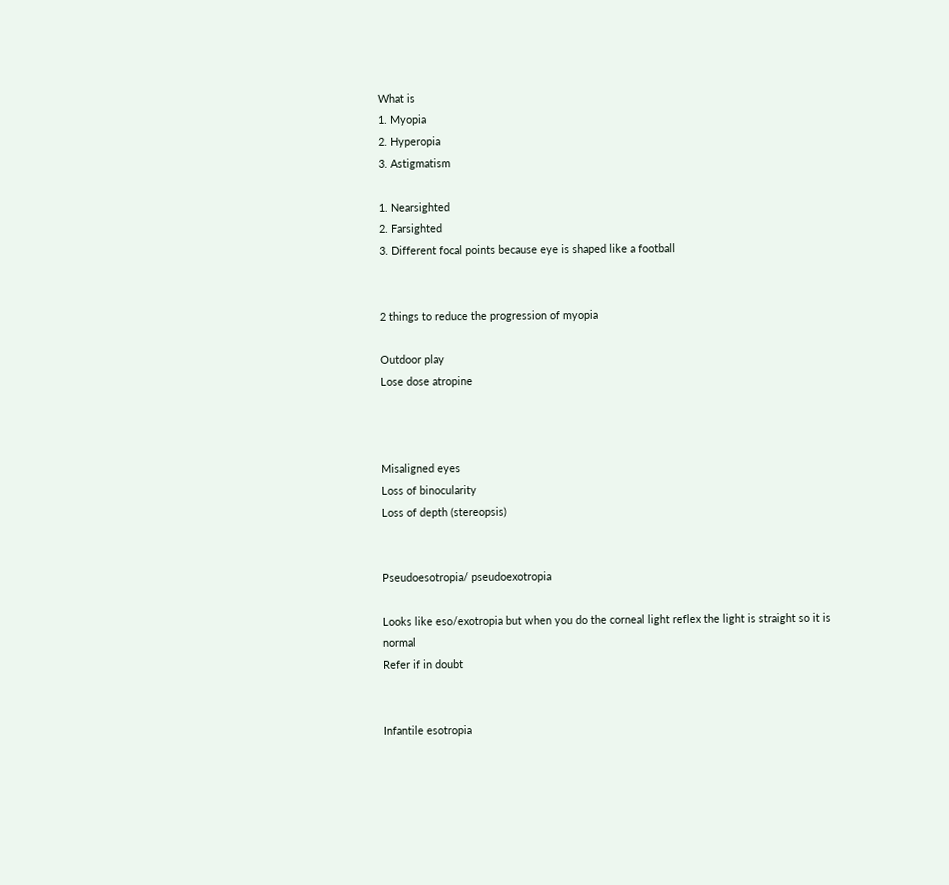What is
1. Myopia
2. Hyperopia
3. Astigmatism

1. Nearsighted
2. Farsighted
3. Different focal points because eye is shaped like a football


2 things to reduce the progression of myopia

Outdoor play
Lose dose atropine



Misaligned eyes
Loss of binocularity
Loss of depth (stereopsis)


Pseudoesotropia/ pseudoexotropia

Looks like eso/exotropia but when you do the corneal light reflex the light is straight so it is normal
Refer if in doubt


Infantile esotropia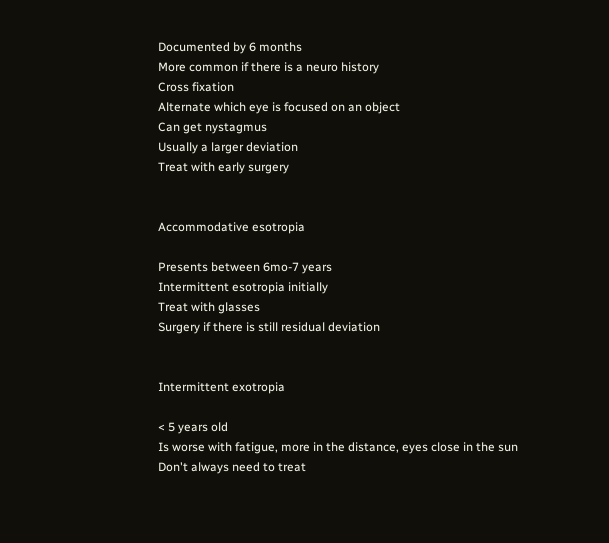Documented by 6 months
More common if there is a neuro history
Cross fixation
Alternate which eye is focused on an object
Can get nystagmus
Usually a larger deviation
Treat with early surgery


Accommodative esotropia

Presents between 6mo-7 years
Intermittent esotropia initially
Treat with glasses
Surgery if there is still residual deviation


Intermittent exotropia

< 5 years old
Is worse with fatigue, more in the distance, eyes close in the sun
Don't always need to treat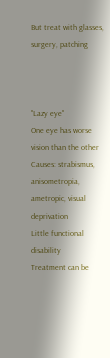But treat with glasses, surgery, patching



"Lazy eye"
One eye has worse vision than the other
Causes: strabismus, anisometropia, ametropic, visual deprivation
Little functional disability
Treatment can be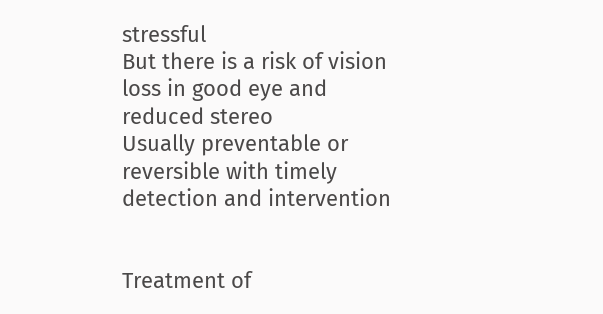stressful
But there is a risk of vision loss in good eye and reduced stereo
Usually preventable or reversible with timely detection and intervention


Treatment of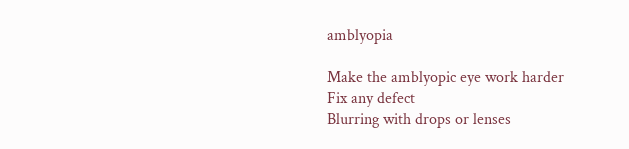amblyopia

Make the amblyopic eye work harder
Fix any defect
Blurring with drops or lenses